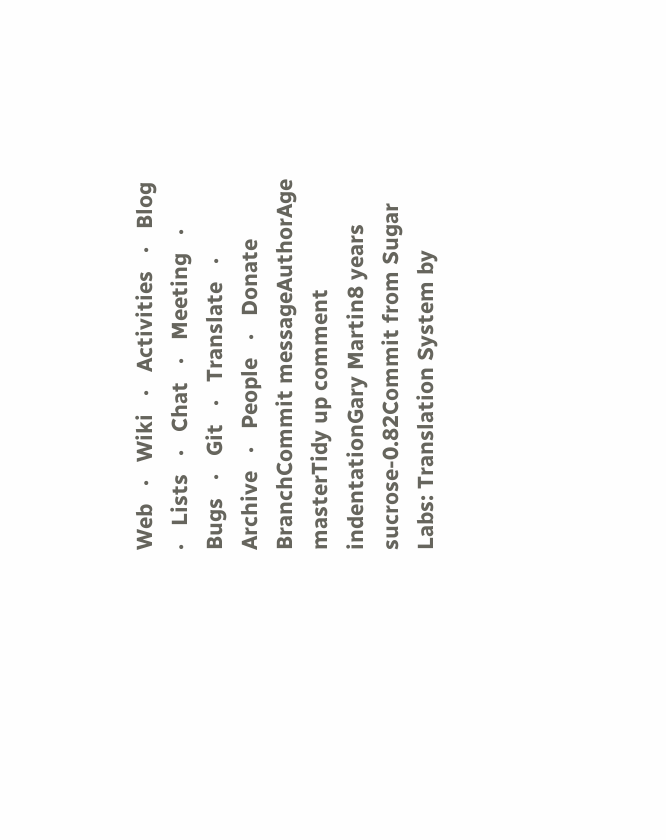Web   ·   Wiki   ·   Activities   ·   Blog   ·   Lists   ·   Chat   ·   Meeting   ·   Bugs   ·   Git   ·   Translate   ·   Archive   ·   People   ·   Donate
BranchCommit messageAuthorAge
masterTidy up comment indentationGary Martin8 years
sucrose-0.82Commit from Sugar Labs: Translation System by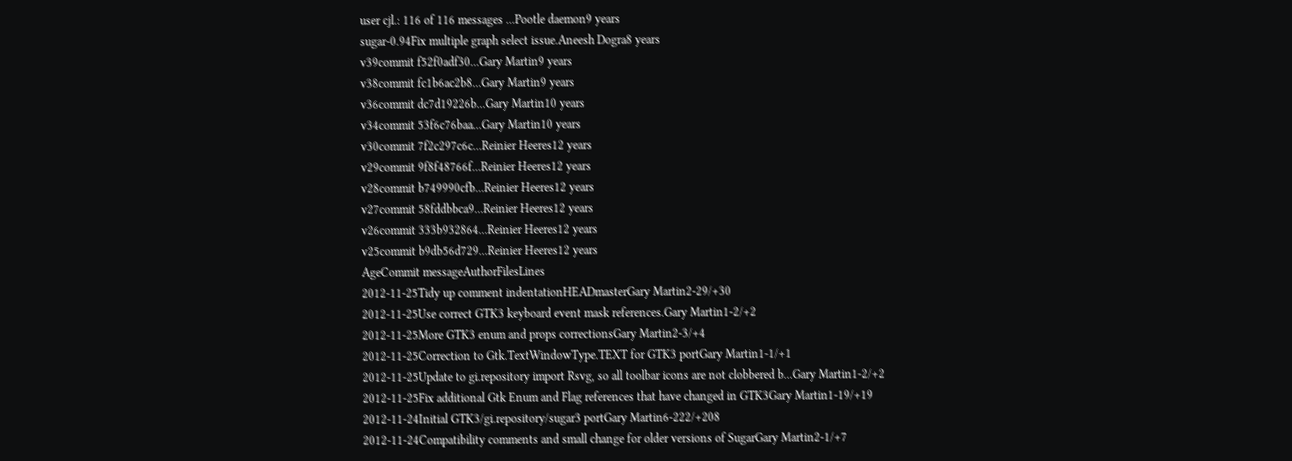user cjl.: 116 of 116 messages ...Pootle daemon9 years
sugar-0.94Fix multiple graph select issue.Aneesh Dogra8 years
v39commit f52f0adf30...Gary Martin9 years
v38commit fc1b6ac2b8...Gary Martin9 years
v36commit dc7d19226b...Gary Martin10 years
v34commit 53f6c76baa...Gary Martin10 years
v30commit 7f2c297c6c...Reinier Heeres12 years
v29commit 9f8f48766f...Reinier Heeres12 years
v28commit b749990cfb...Reinier Heeres12 years
v27commit 58fddbbca9...Reinier Heeres12 years
v26commit 333b932864...Reinier Heeres12 years
v25commit b9db56d729...Reinier Heeres12 years
AgeCommit messageAuthorFilesLines
2012-11-25Tidy up comment indentationHEADmasterGary Martin2-29/+30
2012-11-25Use correct GTK3 keyboard event mask references.Gary Martin1-2/+2
2012-11-25More GTK3 enum and props correctionsGary Martin2-3/+4
2012-11-25Correction to Gtk.TextWindowType.TEXT for GTK3 portGary Martin1-1/+1
2012-11-25Update to gi.repository import Rsvg, so all toolbar icons are not clobbered b...Gary Martin1-2/+2
2012-11-25Fix additional Gtk Enum and Flag references that have changed in GTK3Gary Martin1-19/+19
2012-11-24Initial GTK3/gi.repository/sugar3 portGary Martin6-222/+208
2012-11-24Compatibility comments and small change for older versions of SugarGary Martin2-1/+7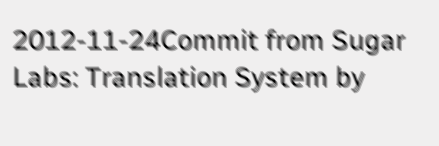2012-11-24Commit from Sugar Labs: Translation System by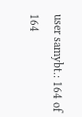user samybt.: 164 of 164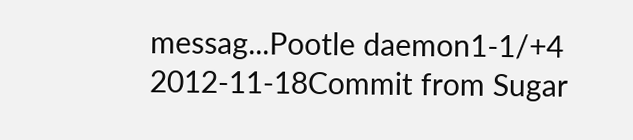messag...Pootle daemon1-1/+4
2012-11-18Commit from Sugar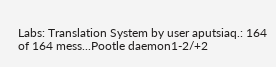Labs: Translation System by user aputsiaq.: 164 of 164 mess...Pootle daemon1-2/+2